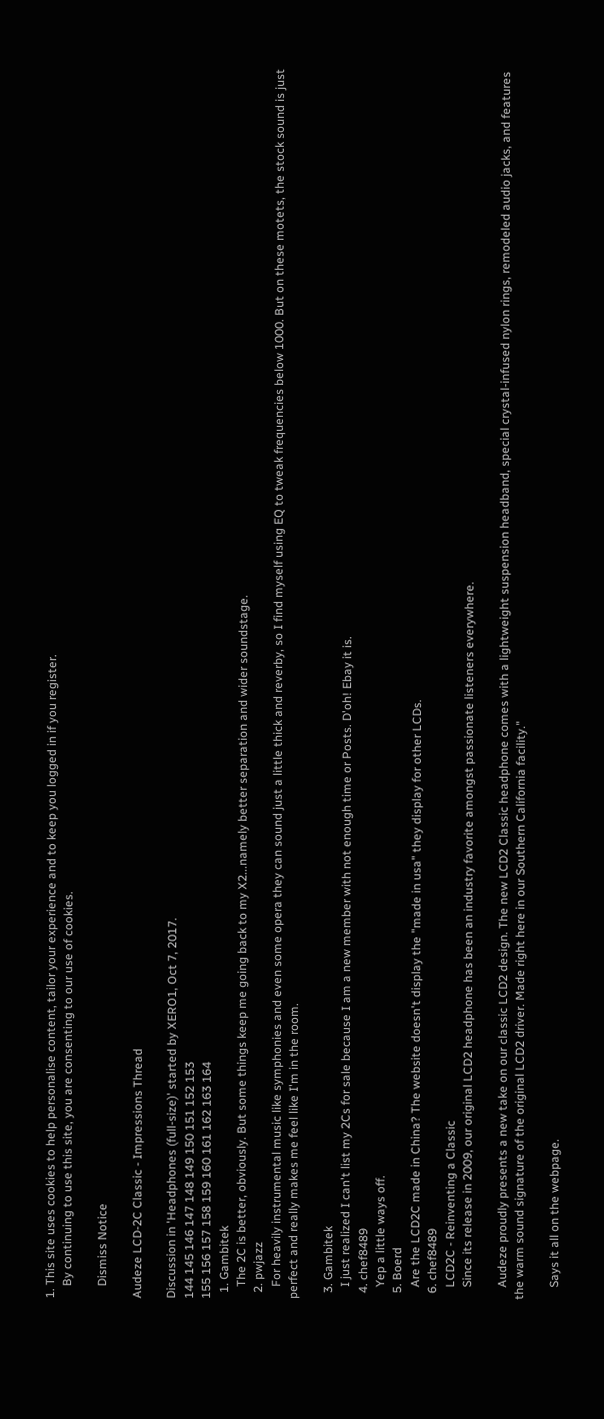1. This site uses cookies to help personalise content, tailor your experience and to keep you logged in if you register.
    By continuing to use this site, you are consenting to our use of cookies.

    Dismiss Notice

Audeze LCD-2C Classic - Impressions Thread

Discussion in 'Headphones (full-size)' started by XERO1, Oct 7, 2017.
144 145 146 147 148 149 150 151 152 153
155 156 157 158 159 160 161 162 163 164
  1. Gambitek
    The 2C is better, obviously. But some things keep me going back to my X2...namely better separation and wider soundstage.
  2. pwjazz
    For heavily instrumental music like symphonies and even some opera they can sound just a little thick and reverby, so I find myself using EQ to tweak frequencies below 1000. But on these motets, the stock sound is just perfect and really makes me feel like I'm in the room.

  3. Gambitek
    I just realized I can't list my 2Cs for sale because I am a new member with not enough time or Posts. D'oh! Ebay it is.
  4. chef8489
    Yep a little ways off.
  5. Boerd
    Are the LCD2C made in China? The website doesn't display the "made in usa" they display for other LCDs.
  6. chef8489
    LCD2C - Reinventing a Classic
    Since its release in 2009, our original LCD2 headphone has been an industry favorite amongst passionate listeners everywhere.

    Audeze proudly presents a new take on our classic LCD2 design. The new LCD2 Classic headphone comes with a lightweight suspension headband, special crystal-infused nylon rings, remodeled audio jacks, and features the warm sound signature of the original LCD2 driver. Made right here in our Southern California facility."

    Says it all on the webpage.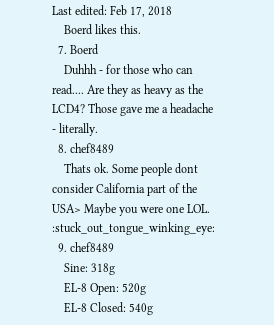Last edited: Feb 17, 2018
    Boerd likes this.
  7. Boerd
    Duhhh - for those who can read.... Are they as heavy as the LCD4? Those gave me a headache - literally.
  8. chef8489
    Thats ok. Some people dont consider California part of the USA> Maybe you were one LOL. :stuck_out_tongue_winking_eye:
  9. chef8489
    Sine: 318g
    EL-8 Open: 520g
    EL-8 Closed: 540g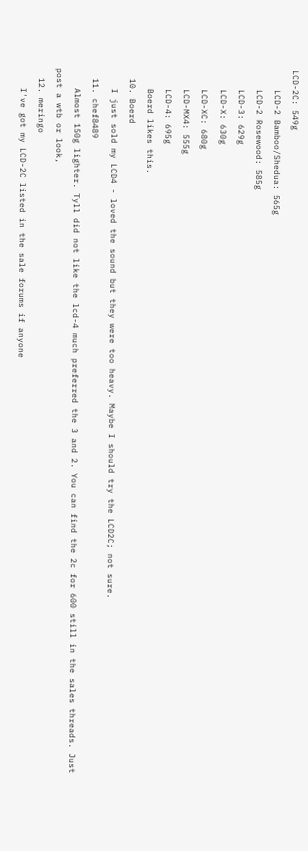LCD-2C: 549g
    LCD-2 Bamboo/Shedua: 565g
    LCD-2 Rosewood: 585g
    LCD-3: 629g
    LCD-X: 630g
    LCD-XC: 680g
    LCD-MX4: 555g
    LCD-4: 695g
    Boerd likes this.
  10. Boerd
    I just sold my LCD4 - loved the sound but they were too heavy. Maybe I should try the LCD2C; not sure.
  11. chef8489
    Almost 150g lighter. Tyll did not like the lcd-4 much preferred the 3 and 2. You can find the 2c for 600 still in the sales threads. Just post a wtb or look,
  12. meringo
    I've got my LCD-2C listed in the sale forums if anyone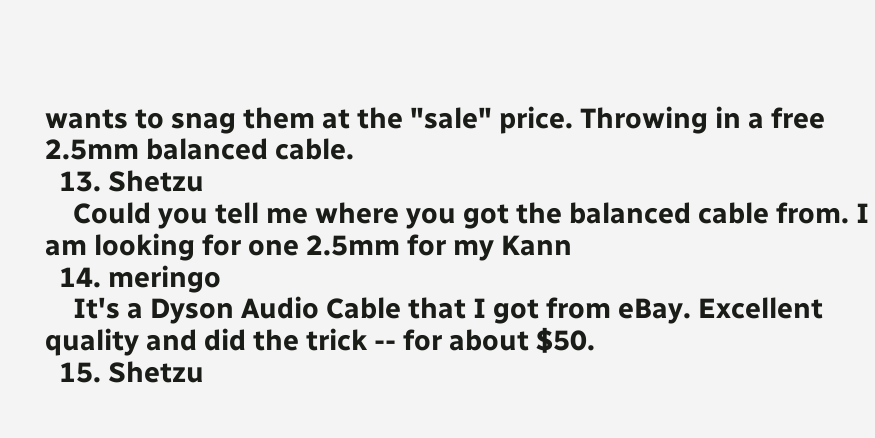wants to snag them at the "sale" price. Throwing in a free 2.5mm balanced cable.
  13. Shetzu
    Could you tell me where you got the balanced cable from. I am looking for one 2.5mm for my Kann
  14. meringo
    It's a Dyson Audio Cable that I got from eBay. Excellent quality and did the trick -- for about $50.
  15. Shetzu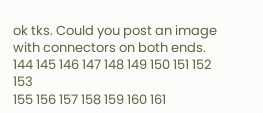ok tks. Could you post an image with connectors on both ends.
144 145 146 147 148 149 150 151 152 153
155 156 157 158 159 160 161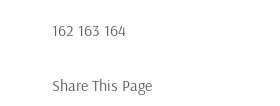162 163 164

Share This Page